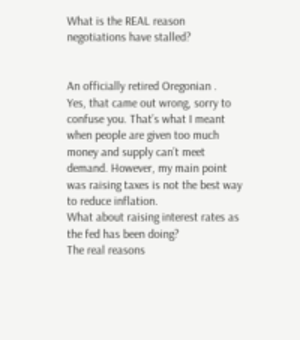What is the REAL reason negotiations have stalled?


An officially retired Oregonian .
Yes, that came out wrong, sorry to confuse you. That’s what I meant when people are given too much money and supply can’t meet demand. However, my main point was raising taxes is not the best way to reduce inflation.
What about raising interest rates as the fed has been doing?
The real reasons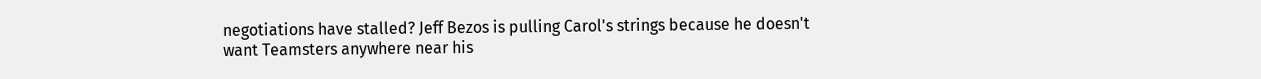negotiations have stalled? Jeff Bezos is pulling Carol's strings because he doesn't want Teamsters anywhere near his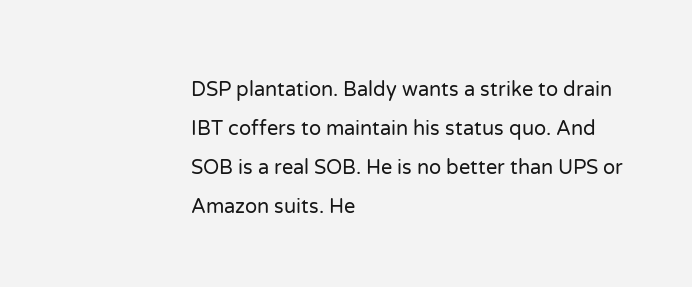DSP plantation. Baldy wants a strike to drain IBT coffers to maintain his status quo. And SOB is a real SOB. He is no better than UPS or Amazon suits. He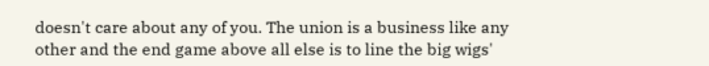doesn't care about any of you. The union is a business like any other and the end game above all else is to line the big wigs'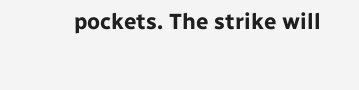pockets. The strike will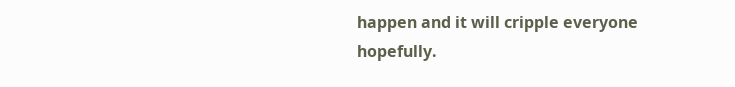happen and it will cripple everyone hopefully.